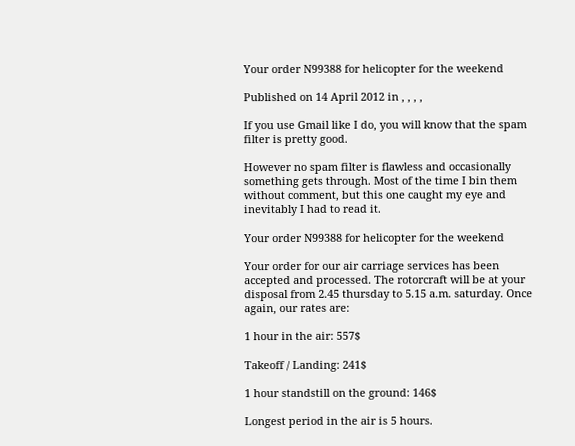Your order N99388 for helicopter for the weekend

Published on 14 April 2012 in , , , ,

If you use Gmail like I do, you will know that the spam filter is pretty good.

However no spam filter is flawless and occasionally something gets through. Most of the time I bin them without comment, but this one caught my eye and inevitably I had to read it.

Your order N99388 for helicopter for the weekend

Your order for our air carriage services has been accepted and processed. The rotorcraft will be at your disposal from 2.45 thursday to 5.15 a.m. saturday. Once again, our rates are:

1 hour in the air: 557$

Takeoff / Landing: 241$

1 hour standstill on the ground: 146$

Longest period in the air is 5 hours.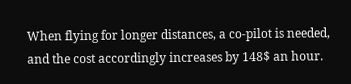When flying for longer distances, a co-pilot is needed, and the cost accordingly increases by 148$ an hour.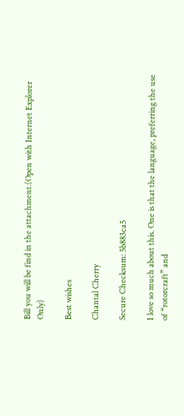Bill you will be find in the attachment.(Open with Internet Explorer Only)

Best wishes

Chantal Cherry

Secure Checksum: 5b883ca5

I love so much about this. One is that the language, preferring the use of “rotorcraft” and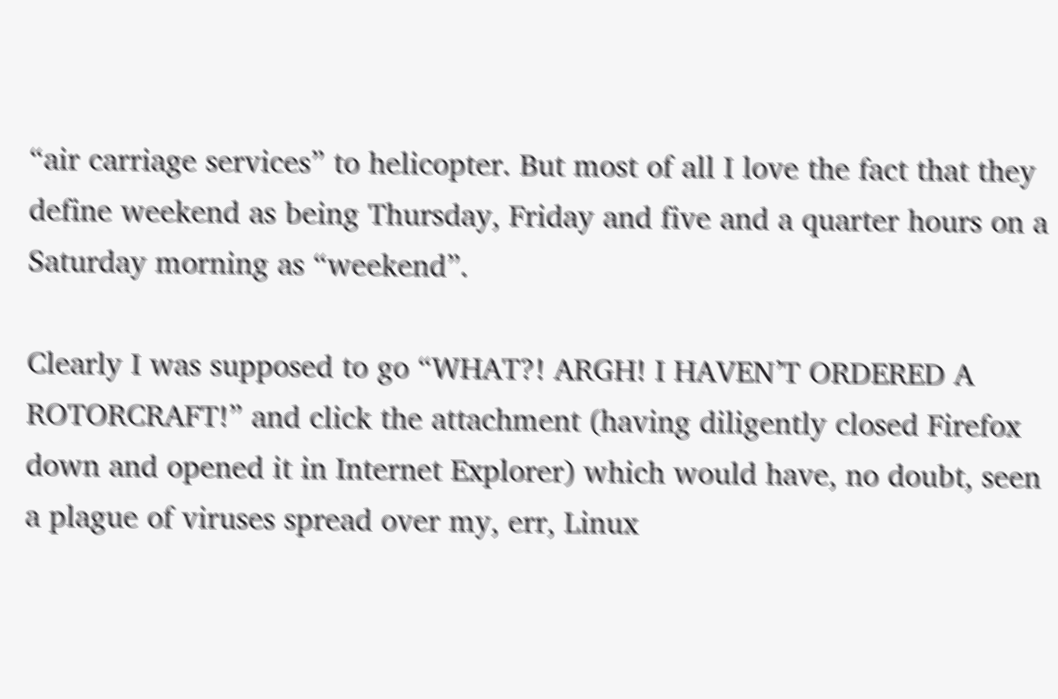“air carriage services” to helicopter. But most of all I love the fact that they define weekend as being Thursday, Friday and five and a quarter hours on a Saturday morning as “weekend”.

Clearly I was supposed to go “WHAT?! ARGH! I HAVEN’T ORDERED A ROTORCRAFT!” and click the attachment (having diligently closed Firefox down and opened it in Internet Explorer) which would have, no doubt, seen a plague of viruses spread over my, err, Linux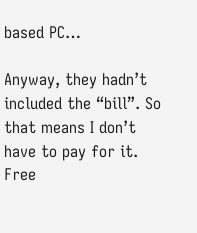based PC…

Anyway, they hadn’t included the “bill”. So that means I don’t have to pay for it. Free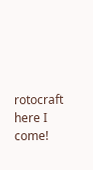rotocraft here I come!